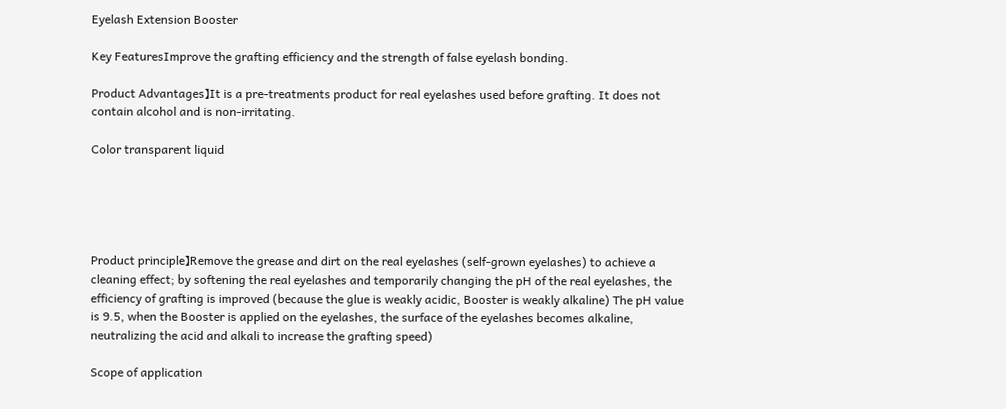Eyelash Extension Booster

Key FeaturesImprove the grafting efficiency and the strength of false eyelash bonding.

Product Advantages】It is a pre-treatments product for real eyelashes used before grafting. It does not contain alcohol and is non-irritating.

Color transparent liquid





Product principle】Remove the grease and dirt on the real eyelashes (self-grown eyelashes) to achieve a cleaning effect; by softening the real eyelashes and temporarily changing the pH of the real eyelashes, the efficiency of grafting is improved (because the glue is weakly acidic, Booster is weakly alkaline) The pH value is 9.5, when the Booster is applied on the eyelashes, the surface of the eyelashes becomes alkaline, neutralizing the acid and alkali to increase the grafting speed)

Scope of application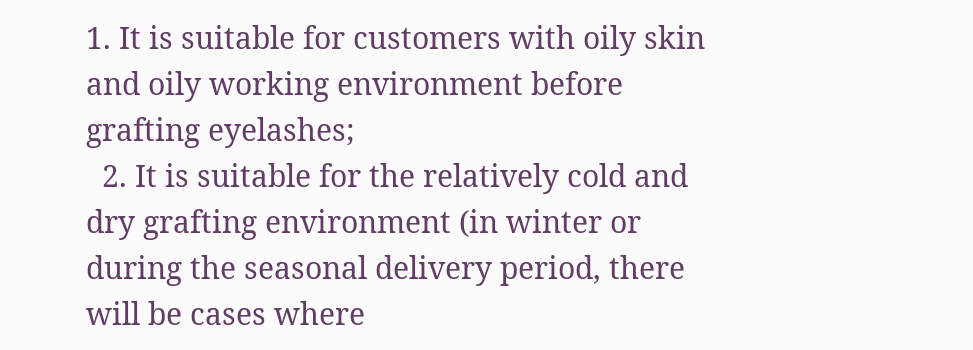1. It is suitable for customers with oily skin and oily working environment before grafting eyelashes;
  2. It is suitable for the relatively cold and dry grafting environment (in winter or during the seasonal delivery period, there will be cases where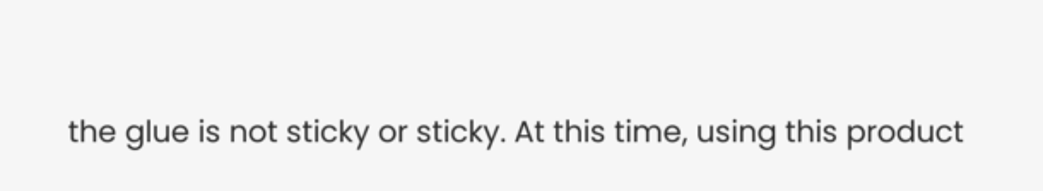the glue is not sticky or sticky. At this time, using this product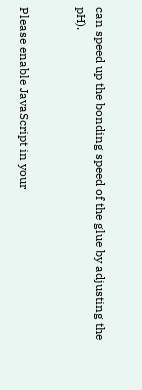can speed up the bonding speed of the glue by adjusting the pH).


Please enable JavaScript in your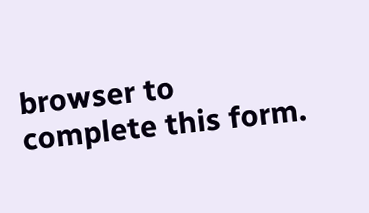browser to complete this form.